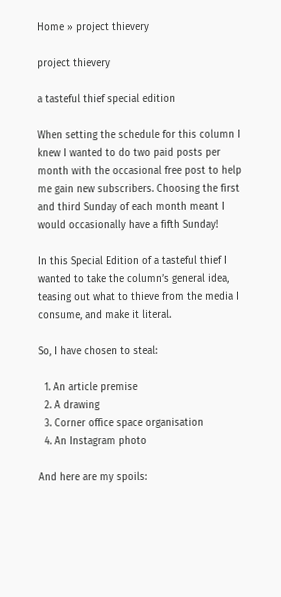Home » project thievery

project thievery

a tasteful thief special edition

When setting the schedule for this column I knew I wanted to do two paid posts per month with the occasional free post to help me gain new subscribers. Choosing the first and third Sunday of each month meant I would occasionally have a fifth Sunday!

In this Special Edition of a tasteful thief I wanted to take the column’s general idea, teasing out what to thieve from the media I consume, and make it literal.

So, I have chosen to steal:

  1. An article premise
  2. A drawing
  3. Corner office space organisation
  4. An Instagram photo

And here are my spoils: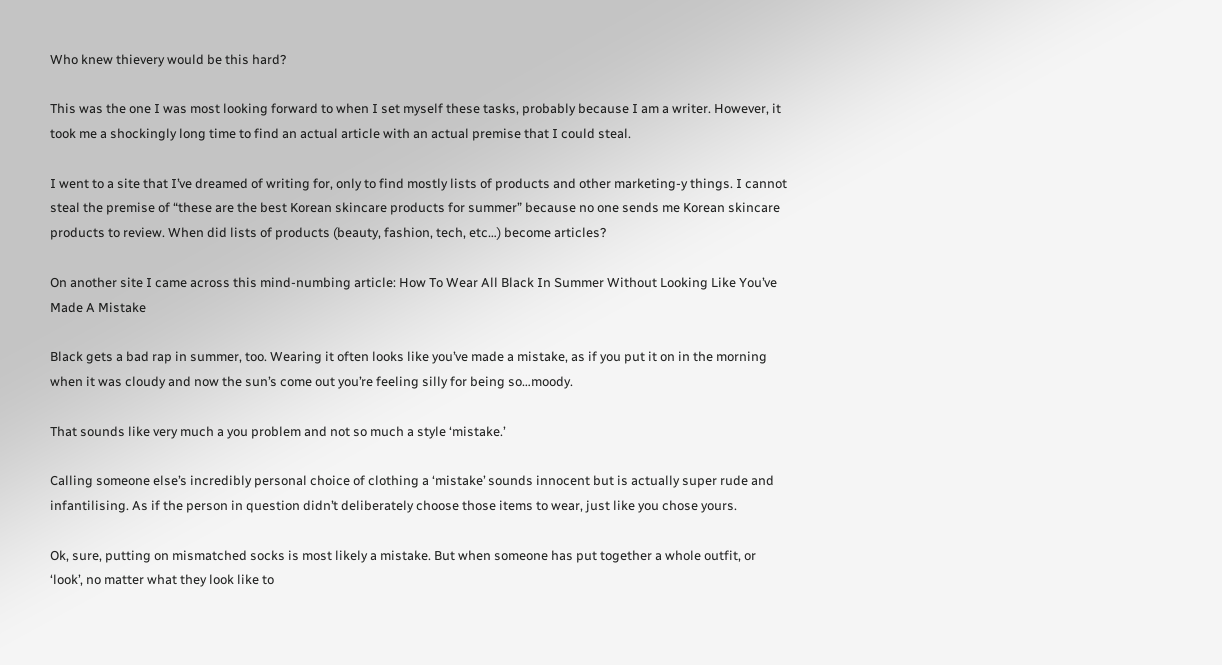Who knew thievery would be this hard?

This was the one I was most looking forward to when I set myself these tasks, probably because I am a writer. However, it took me a shockingly long time to find an actual article with an actual premise that I could steal.

I went to a site that I’ve dreamed of writing for, only to find mostly lists of products and other marketing-y things. I cannot steal the premise of “these are the best Korean skincare products for summer” because no one sends me Korean skincare products to review. When did lists of products (beauty, fashion, tech, etc…) become articles?

On another site I came across this mind-numbing article: How To Wear All Black In Summer Without Looking Like You’ve Made A Mistake

Black gets a bad rap in summer, too. Wearing it often looks like you’ve made a mistake, as if you put it on in the morning when it was cloudy and now the sun’s come out you’re feeling silly for being so…moody.

That sounds like very much a you problem and not so much a style ‘mistake.’

Calling someone else’s incredibly personal choice of clothing a ‘mistake’ sounds innocent but is actually super rude and infantilising. As if the person in question didn’t deliberately choose those items to wear, just like you chose yours.

Ok, sure, putting on mismatched socks is most likely a mistake. But when someone has put together a whole outfit, or ‘look’, no matter what they look like to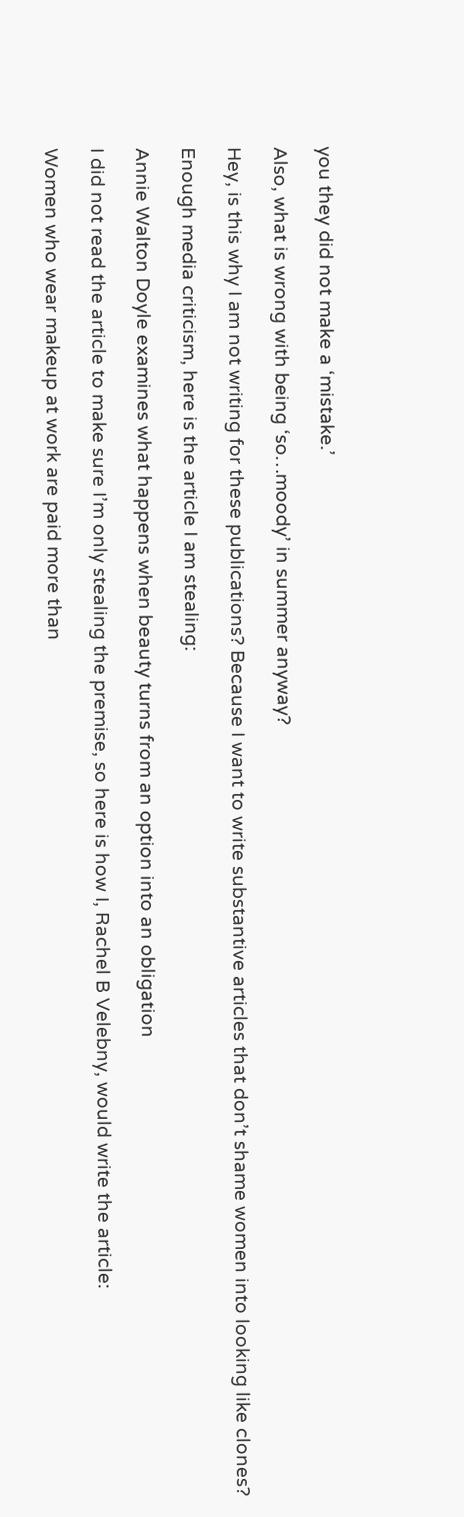you they did not make a ‘mistake.’

Also, what is wrong with being ‘so…moody’ in summer anyway?

Hey, is this why I am not writing for these publications? Because I want to write substantive articles that don’t shame women into looking like clones?

Enough media criticism, here is the article I am stealing:

Annie Walton Doyle examines what happens when beauty turns from an option into an obligation

I did not read the article to make sure I’m only stealing the premise, so here is how I, Rachel B Velebny, would write the article:

Women who wear makeup at work are paid more than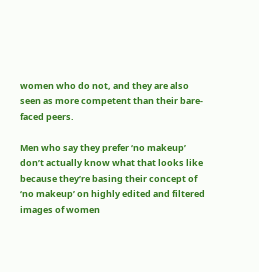women who do not, and they are also seen as more competent than their bare-faced peers.

Men who say they prefer ‘no makeup’ don’t actually know what that looks like because they’re basing their concept of ‘no makeup’ on highly edited and filtered images of women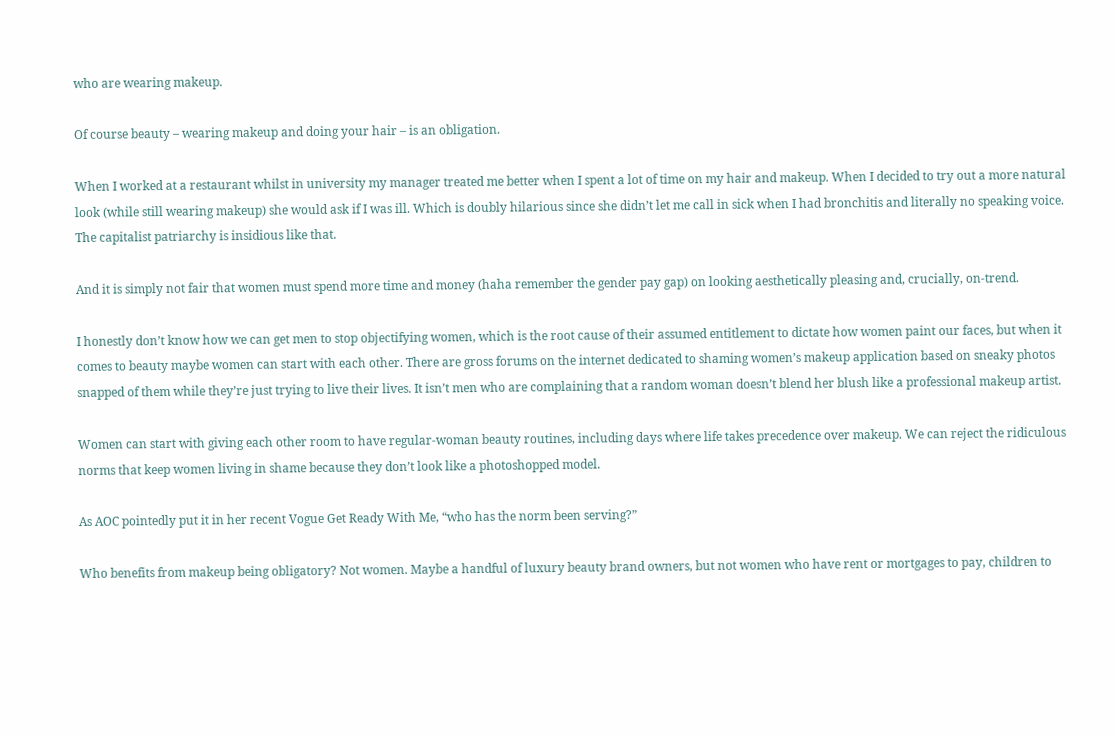who are wearing makeup.

Of course beauty – wearing makeup and doing your hair – is an obligation.

When I worked at a restaurant whilst in university my manager treated me better when I spent a lot of time on my hair and makeup. When I decided to try out a more natural look (while still wearing makeup) she would ask if I was ill. Which is doubly hilarious since she didn’t let me call in sick when I had bronchitis and literally no speaking voice. The capitalist patriarchy is insidious like that.

And it is simply not fair that women must spend more time and money (haha remember the gender pay gap) on looking aesthetically pleasing and, crucially, on-trend.

I honestly don’t know how we can get men to stop objectifying women, which is the root cause of their assumed entitlement to dictate how women paint our faces, but when it comes to beauty maybe women can start with each other. There are gross forums on the internet dedicated to shaming women’s makeup application based on sneaky photos snapped of them while they’re just trying to live their lives. It isn’t men who are complaining that a random woman doesn’t blend her blush like a professional makeup artist.

Women can start with giving each other room to have regular-woman beauty routines, including days where life takes precedence over makeup. We can reject the ridiculous norms that keep women living in shame because they don’t look like a photoshopped model.

As AOC pointedly put it in her recent Vogue Get Ready With Me, “who has the norm been serving?”

Who benefits from makeup being obligatory? Not women. Maybe a handful of luxury beauty brand owners, but not women who have rent or mortgages to pay, children to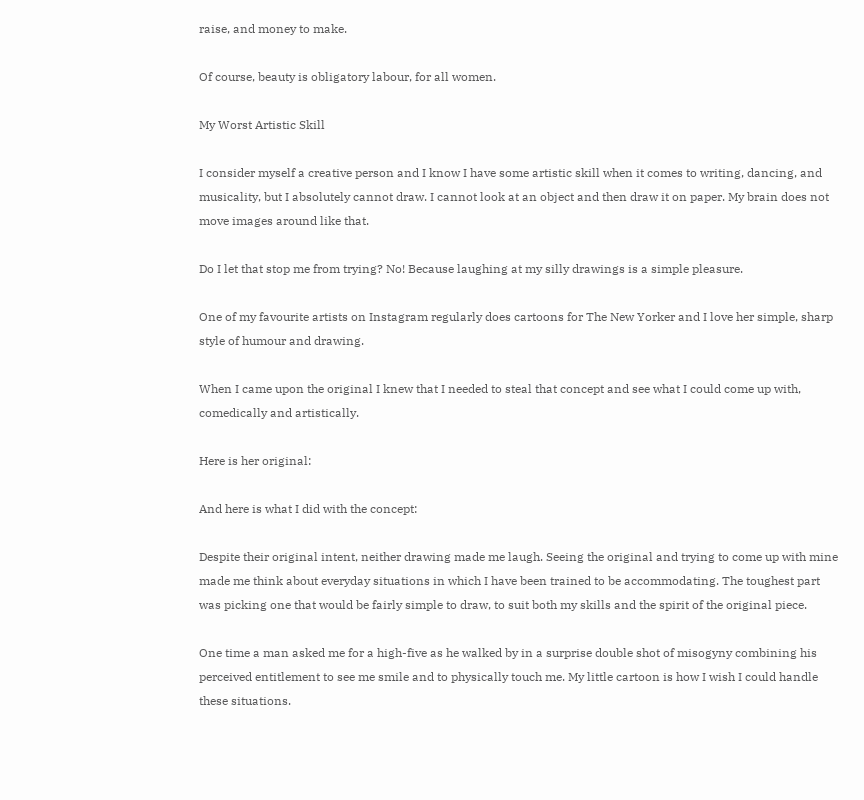raise, and money to make.

Of course, beauty is obligatory labour, for all women.

My Worst Artistic Skill

I consider myself a creative person and I know I have some artistic skill when it comes to writing, dancing, and musicality, but I absolutely cannot draw. I cannot look at an object and then draw it on paper. My brain does not move images around like that.

Do I let that stop me from trying? No! Because laughing at my silly drawings is a simple pleasure.

One of my favourite artists on Instagram regularly does cartoons for The New Yorker and I love her simple, sharp style of humour and drawing.

When I came upon the original I knew that I needed to steal that concept and see what I could come up with, comedically and artistically.

Here is her original:

And here is what I did with the concept:

Despite their original intent, neither drawing made me laugh. Seeing the original and trying to come up with mine made me think about everyday situations in which I have been trained to be accommodating. The toughest part was picking one that would be fairly simple to draw, to suit both my skills and the spirit of the original piece.

One time a man asked me for a high-five as he walked by in a surprise double shot of misogyny combining his perceived entitlement to see me smile and to physically touch me. My little cartoon is how I wish I could handle these situations.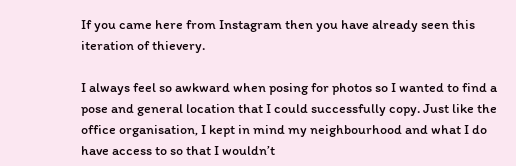If you came here from Instagram then you have already seen this iteration of thievery.

I always feel so awkward when posing for photos so I wanted to find a pose and general location that I could successfully copy. Just like the office organisation, I kept in mind my neighbourhood and what I do have access to so that I wouldn’t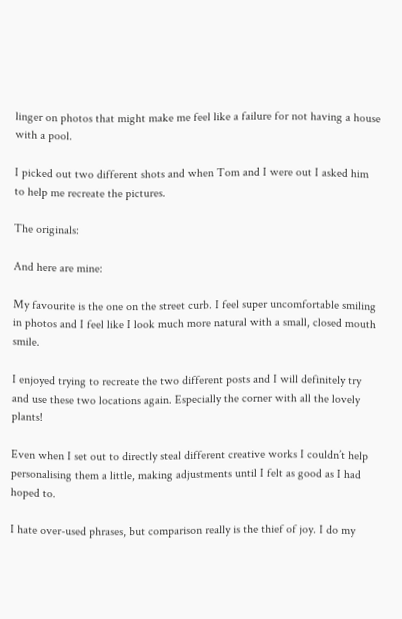linger on photos that might make me feel like a failure for not having a house with a pool.

I picked out two different shots and when Tom and I were out I asked him to help me recreate the pictures.

The originals:

And here are mine:

My favourite is the one on the street curb. I feel super uncomfortable smiling in photos and I feel like I look much more natural with a small, closed mouth smile.

I enjoyed trying to recreate the two different posts and I will definitely try and use these two locations again. Especially the corner with all the lovely plants!

Even when I set out to directly steal different creative works I couldn’t help personalising them a little, making adjustments until I felt as good as I had hoped to.

I hate over-used phrases, but comparison really is the thief of joy. I do my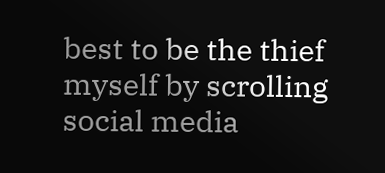best to be the thief myself by scrolling social media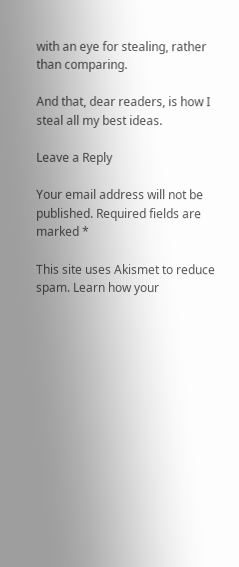with an eye for stealing, rather than comparing.

And that, dear readers, is how I steal all my best ideas.

Leave a Reply

Your email address will not be published. Required fields are marked *

This site uses Akismet to reduce spam. Learn how your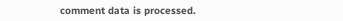comment data is processed.